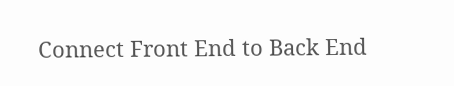Connect Front End to Back End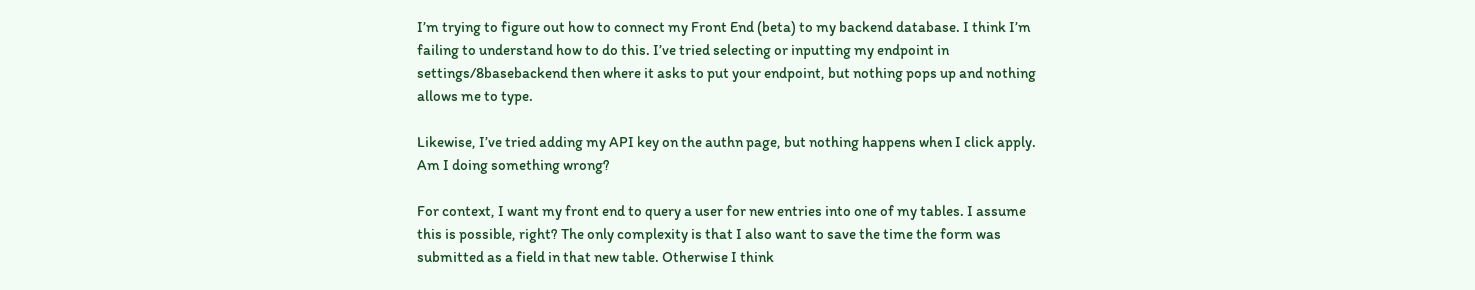I’m trying to figure out how to connect my Front End (beta) to my backend database. I think I’m failing to understand how to do this. I’ve tried selecting or inputting my endpoint in settings/8basebackend then where it asks to put your endpoint, but nothing pops up and nothing allows me to type.

Likewise, I’ve tried adding my API key on the authn page, but nothing happens when I click apply. Am I doing something wrong?

For context, I want my front end to query a user for new entries into one of my tables. I assume this is possible, right? The only complexity is that I also want to save the time the form was submitted as a field in that new table. Otherwise I think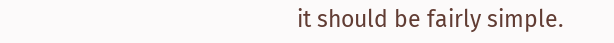it should be fairly simple.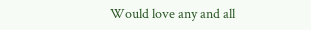Would love any and all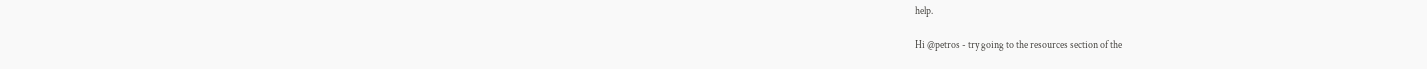help.

Hi @petros - try going to the resources section of the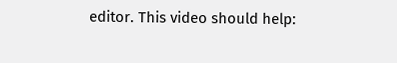editor. This video should help: